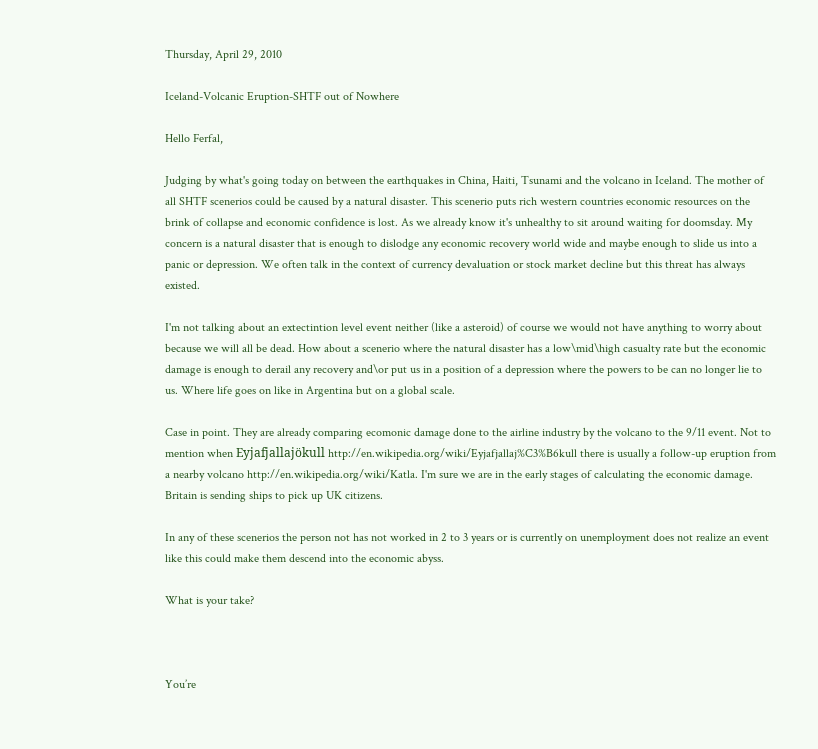Thursday, April 29, 2010

Iceland-Volcanic Eruption-SHTF out of Nowhere

Hello Ferfal,

Judging by what's going today on between the earthquakes in China, Haiti, Tsunami and the volcano in Iceland. The mother of all SHTF scenerios could be caused by a natural disaster. This scenerio puts rich western countries economic resources on the brink of collapse and economic confidence is lost. As we already know it's unhealthy to sit around waiting for doomsday. My concern is a natural disaster that is enough to dislodge any economic recovery world wide and maybe enough to slide us into a panic or depression. We often talk in the context of currency devaluation or stock market decline but this threat has always existed.

I'm not talking about an extectintion level event neither (like a asteroid) of course we would not have anything to worry about because we will all be dead. How about a scenerio where the natural disaster has a low\mid\high casualty rate but the economic damage is enough to derail any recovery and\or put us in a position of a depression where the powers to be can no longer lie to us. Where life goes on like in Argentina but on a global scale.

Case in point. They are already comparing ecomonic damage done to the airline industry by the volcano to the 9/11 event. Not to mention when Eyjafjallajökull http://en.wikipedia.org/wiki/Eyjafjallaj%C3%B6kull there is usually a follow-up eruption from a nearby volcano http://en.wikipedia.org/wiki/Katla. I'm sure we are in the early stages of calculating the economic damage. Britain is sending ships to pick up UK citizens.

In any of these scenerios the person not has not worked in 2 to 3 years or is currently on unemployment does not realize an event like this could make them descend into the economic abyss.

What is your take?



You’re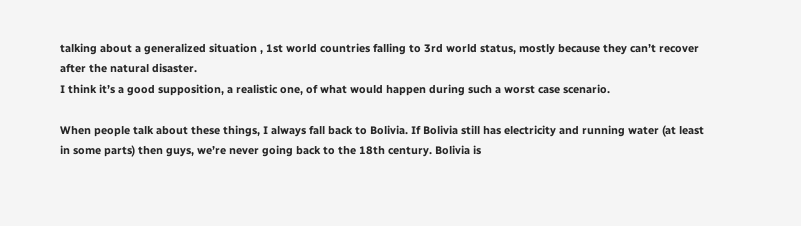talking about a generalized situation , 1st world countries falling to 3rd world status, mostly because they can’t recover after the natural disaster.
I think it’s a good supposition, a realistic one, of what would happen during such a worst case scenario.

When people talk about these things, I always fall back to Bolivia. If Bolivia still has electricity and running water (at least in some parts) then guys, we’re never going back to the 18th century. Bolivia is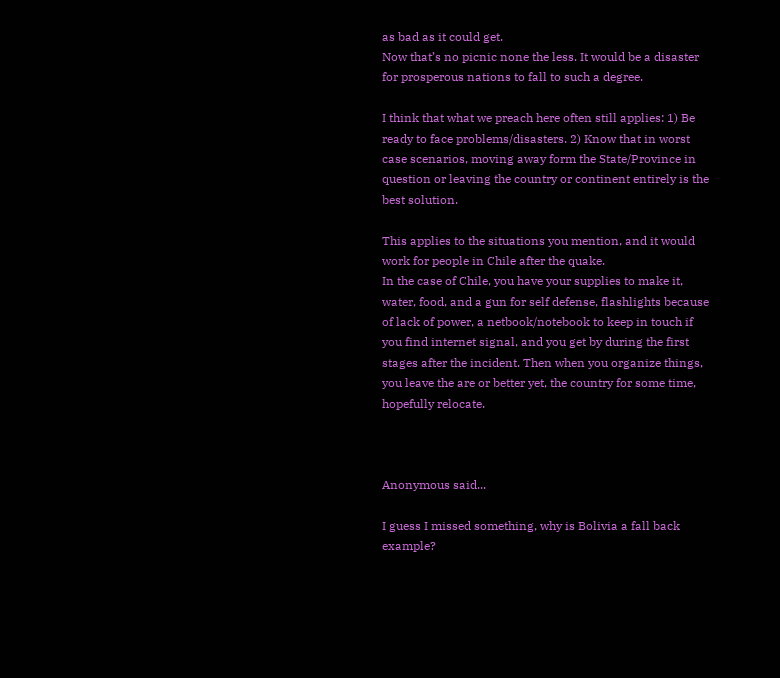as bad as it could get.
Now that’s no picnic none the less. It would be a disaster for prosperous nations to fall to such a degree.

I think that what we preach here often still applies: 1) Be ready to face problems/disasters. 2) Know that in worst case scenarios, moving away form the State/Province in question or leaving the country or continent entirely is the best solution.

This applies to the situations you mention, and it would work for people in Chile after the quake.
In the case of Chile, you have your supplies to make it, water, food, and a gun for self defense, flashlights because of lack of power, a netbook/notebook to keep in touch if you find internet signal, and you get by during the first stages after the incident. Then when you organize things, you leave the are or better yet, the country for some time, hopefully relocate.



Anonymous said...

I guess I missed something, why is Bolivia a fall back example?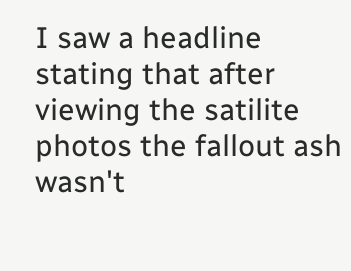I saw a headline stating that after viewing the satilite photos the fallout ash wasn't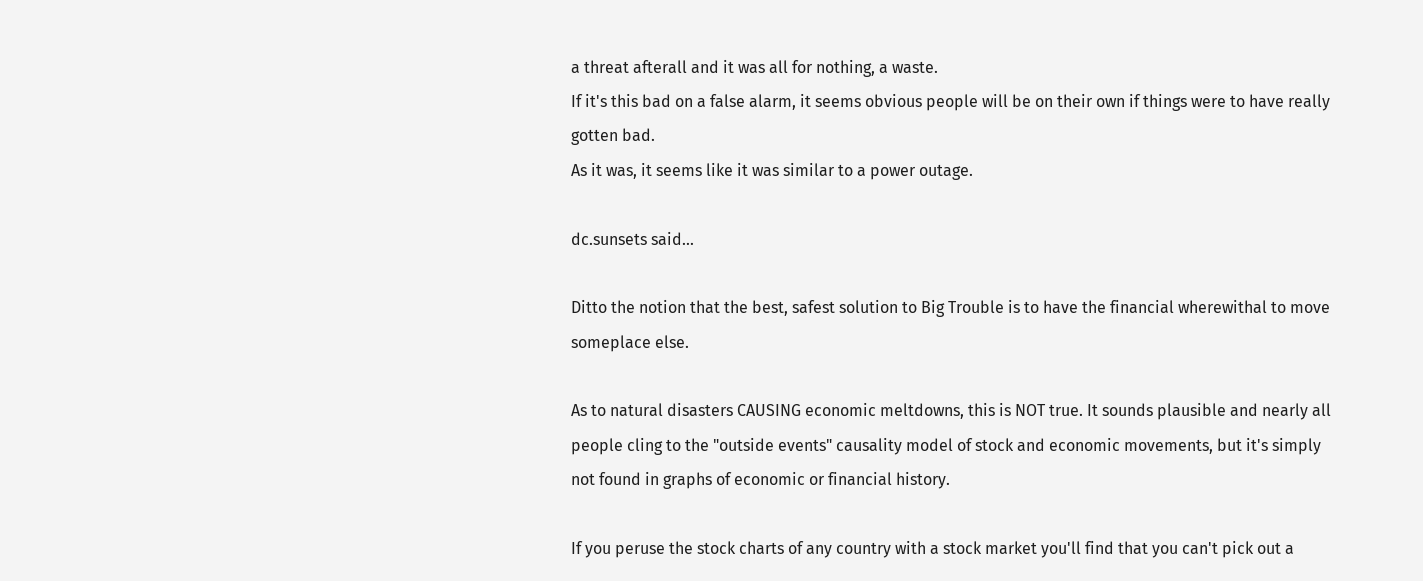a threat afterall and it was all for nothing, a waste.
If it's this bad on a false alarm, it seems obvious people will be on their own if things were to have really gotten bad.
As it was, it seems like it was similar to a power outage.

dc.sunsets said...

Ditto the notion that the best, safest solution to Big Trouble is to have the financial wherewithal to move someplace else.

As to natural disasters CAUSING economic meltdowns, this is NOT true. It sounds plausible and nearly all people cling to the "outside events" causality model of stock and economic movements, but it's simply not found in graphs of economic or financial history.

If you peruse the stock charts of any country with a stock market you'll find that you can't pick out a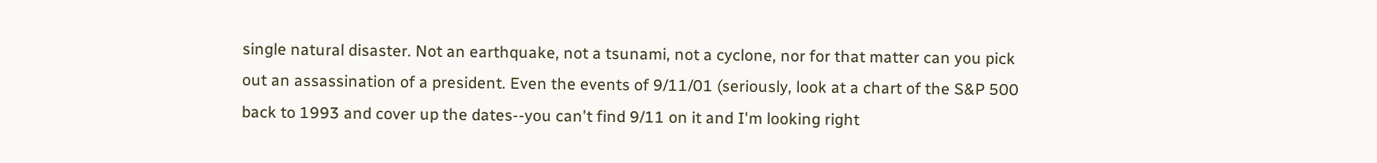single natural disaster. Not an earthquake, not a tsunami, not a cyclone, nor for that matter can you pick out an assassination of a president. Even the events of 9/11/01 (seriously, look at a chart of the S&P 500 back to 1993 and cover up the dates--you can't find 9/11 on it and I'm looking right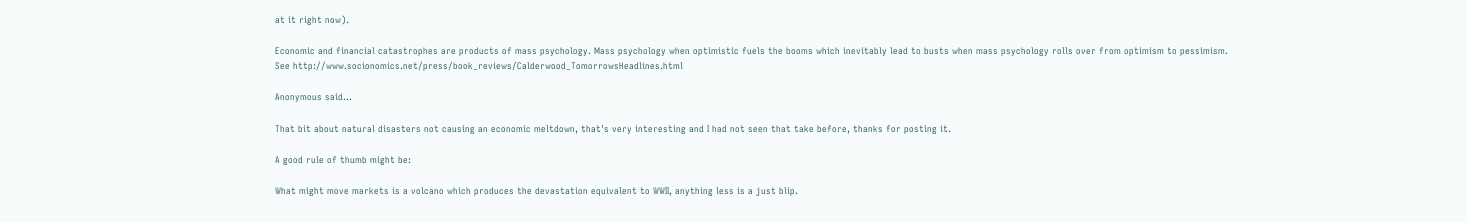at it right now).

Economic and financial catastrophes are products of mass psychology. Mass psychology when optimistic fuels the booms which inevitably lead to busts when mass psychology rolls over from optimism to pessimism.
See http://www.socionomics.net/press/book_reviews/Calderwood_TomorrowsHeadlines.html

Anonymous said...

That bit about natural disasters not causing an economic meltdown, that's very interesting and I had not seen that take before, thanks for posting it.

A good rule of thumb might be:

What might move markets is a volcano which produces the devastation equivalent to WWII, anything less is a just blip.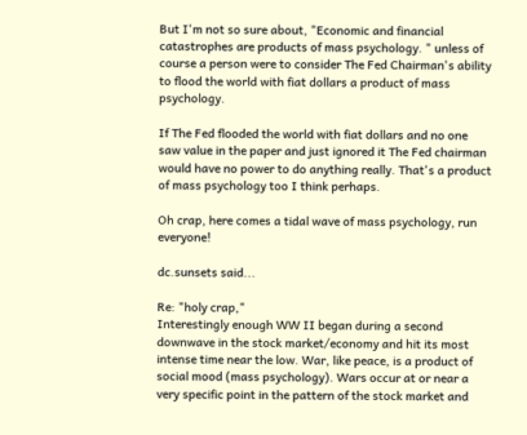But I'm not so sure about, "Economic and financial catastrophes are products of mass psychology. " unless of course a person were to consider The Fed Chairman's ability to flood the world with fiat dollars a product of mass psychology.

If The Fed flooded the world with fiat dollars and no one saw value in the paper and just ignored it The Fed chairman would have no power to do anything really. That's a product of mass psychology too I think perhaps.

Oh crap, here comes a tidal wave of mass psychology, run everyone!

dc.sunsets said...

Re: "holy crap,"
Interestingly enough WW II began during a second downwave in the stock market/economy and hit its most intense time near the low. War, like peace, is a product of social mood (mass psychology). Wars occur at or near a very specific point in the pattern of the stock market and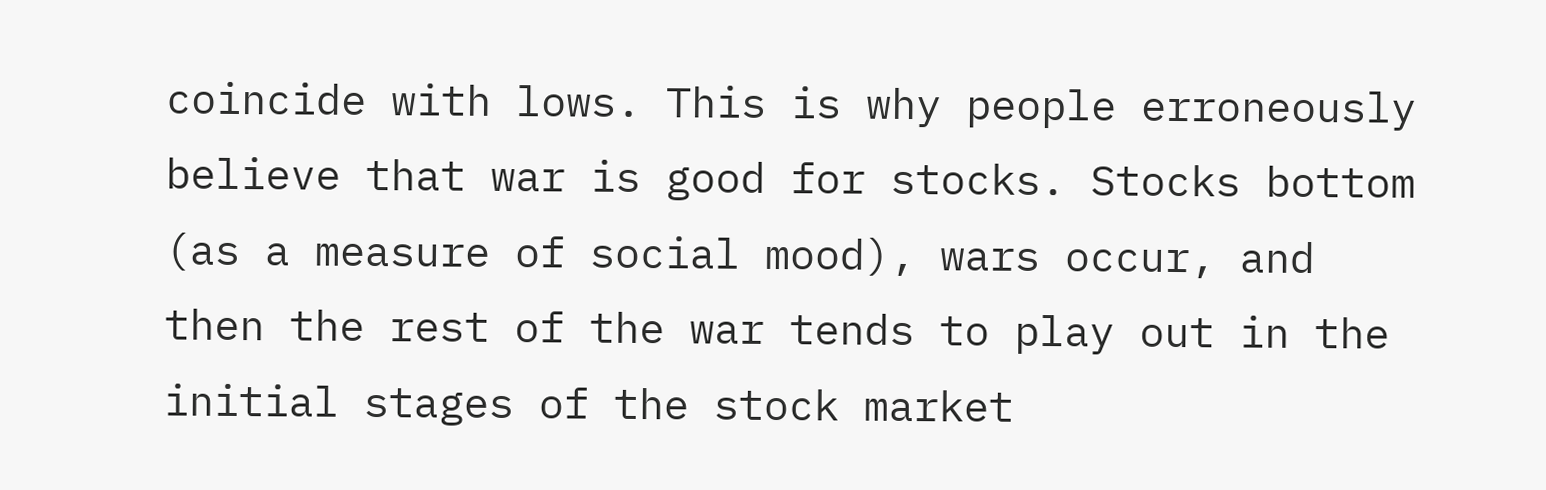coincide with lows. This is why people erroneously believe that war is good for stocks. Stocks bottom (as a measure of social mood), wars occur, and then the rest of the war tends to play out in the initial stages of the stock market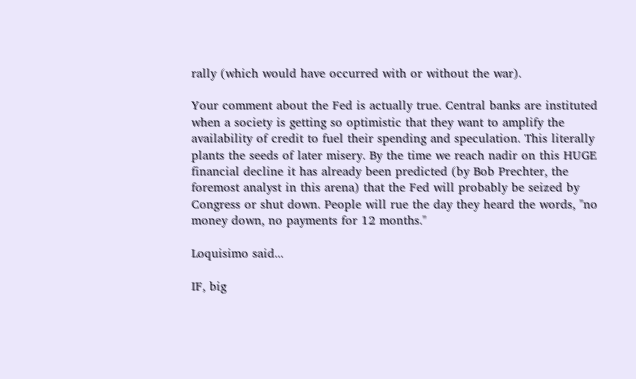rally (which would have occurred with or without the war).

Your comment about the Fed is actually true. Central banks are instituted when a society is getting so optimistic that they want to amplify the availability of credit to fuel their spending and speculation. This literally plants the seeds of later misery. By the time we reach nadir on this HUGE financial decline it has already been predicted (by Bob Prechter, the foremost analyst in this arena) that the Fed will probably be seized by Congress or shut down. People will rue the day they heard the words, "no money down, no payments for 12 months."

Loquisimo said...

IF, big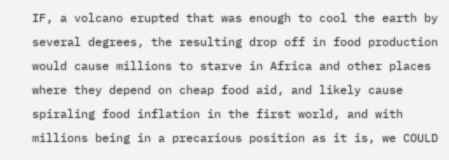IF, a volcano erupted that was enough to cool the earth by several degrees, the resulting drop off in food production would cause millions to starve in Africa and other places where they depend on cheap food aid, and likely cause spiraling food inflation in the first world, and with millions being in a precarious position as it is, we COULD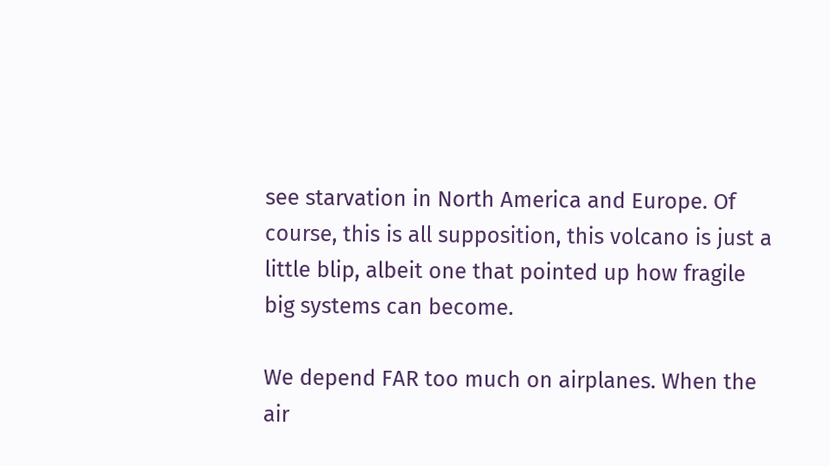see starvation in North America and Europe. Of course, this is all supposition, this volcano is just a little blip, albeit one that pointed up how fragile big systems can become.

We depend FAR too much on airplanes. When the air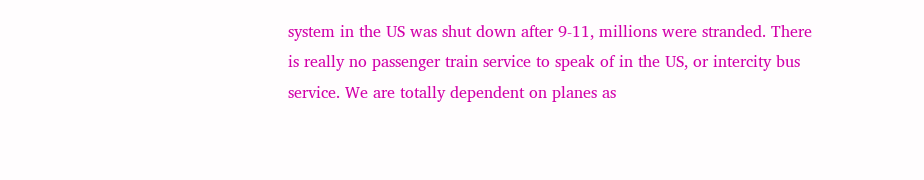system in the US was shut down after 9-11, millions were stranded. There is really no passenger train service to speak of in the US, or intercity bus service. We are totally dependent on planes as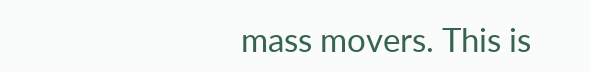mass movers. This is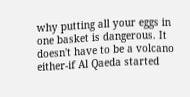why putting all your eggs in one basket is dangerous. It doesn't have to be a volcano either-if Al Qaeda started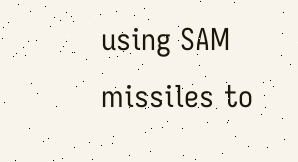using SAM missiles to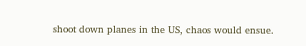shoot down planes in the US, chaos would ensue.